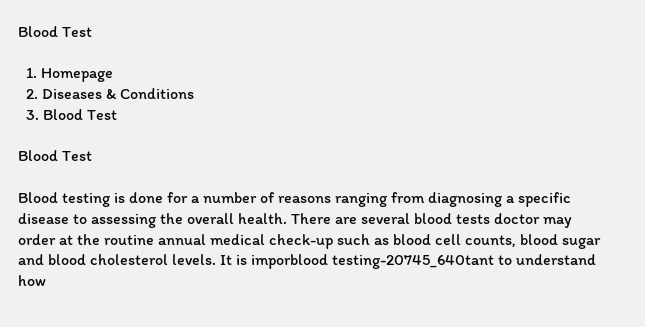Blood Test

  1. Homepage
  2. Diseases & Conditions
  3. Blood Test

Blood Test

Blood testing is done for a number of reasons ranging from diagnosing a specific disease to assessing the overall health. There are several blood tests doctor may order at the routine annual medical check-up such as blood cell counts, blood sugar and blood cholesterol levels. It is imporblood testing-20745_640tant to understand how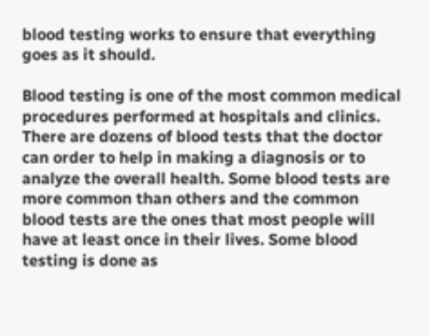blood testing works to ensure that everything goes as it should.

Blood testing is one of the most common medical procedures performed at hospitals and clinics. There are dozens of blood tests that the doctor can order to help in making a diagnosis or to analyze the overall health. Some blood tests are more common than others and the common blood tests are the ones that most people will have at least once in their lives. Some blood testing is done as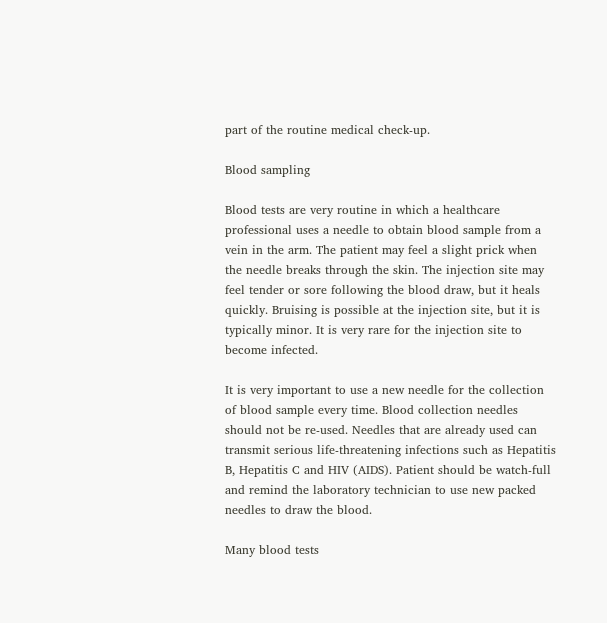part of the routine medical check-up.

Blood sampling

Blood tests are very routine in which a healthcare professional uses a needle to obtain blood sample from a vein in the arm. The patient may feel a slight prick when the needle breaks through the skin. The injection site may feel tender or sore following the blood draw, but it heals quickly. Bruising is possible at the injection site, but it is typically minor. It is very rare for the injection site to become infected.

It is very important to use a new needle for the collection of blood sample every time. Blood collection needles should not be re-used. Needles that are already used can transmit serious life-threatening infections such as Hepatitis B, Hepatitis C and HIV (AIDS). Patient should be watch-full and remind the laboratory technician to use new packed needles to draw the blood.

Many blood tests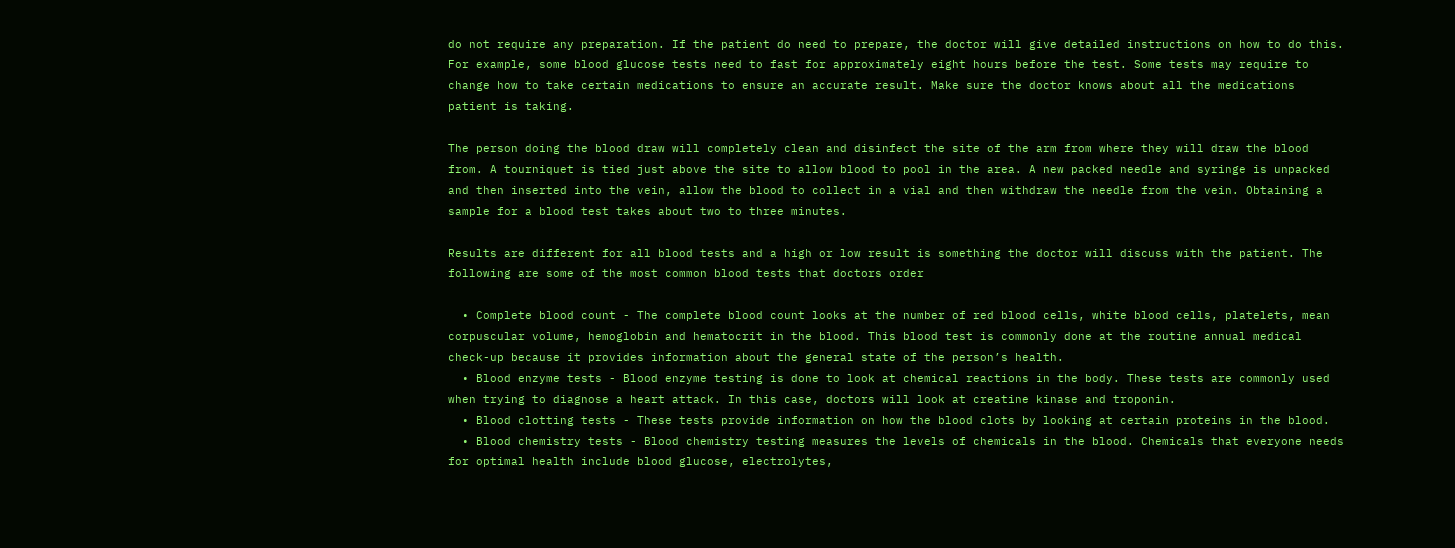do not require any preparation. If the patient do need to prepare, the doctor will give detailed instructions on how to do this. For example, some blood glucose tests need to fast for approximately eight hours before the test. Some tests may require to change how to take certain medications to ensure an accurate result. Make sure the doctor knows about all the medications patient is taking.

The person doing the blood draw will completely clean and disinfect the site of the arm from where they will draw the blood from. A tourniquet is tied just above the site to allow blood to pool in the area. A new packed needle and syringe is unpacked and then inserted into the vein, allow the blood to collect in a vial and then withdraw the needle from the vein. Obtaining a sample for a blood test takes about two to three minutes.

Results are different for all blood tests and a high or low result is something the doctor will discuss with the patient. The following are some of the most common blood tests that doctors order

  • Complete blood count - The complete blood count looks at the number of red blood cells, white blood cells, platelets, mean corpuscular volume, hemoglobin and hematocrit in the blood. This blood test is commonly done at the routine annual medical check-up because it provides information about the general state of the person’s health.
  • Blood enzyme tests - Blood enzyme testing is done to look at chemical reactions in the body. These tests are commonly used when trying to diagnose a heart attack. In this case, doctors will look at creatine kinase and troponin.
  • Blood clotting tests - These tests provide information on how the blood clots by looking at certain proteins in the blood.
  • Blood chemistry tests - Blood chemistry testing measures the levels of chemicals in the blood. Chemicals that everyone needs for optimal health include blood glucose, electrolytes,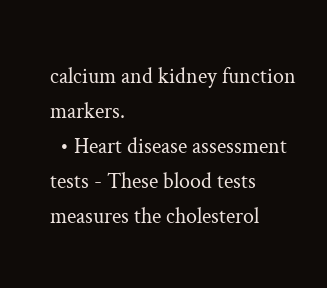calcium and kidney function markers.
  • Heart disease assessment tests - These blood tests measures the cholesterol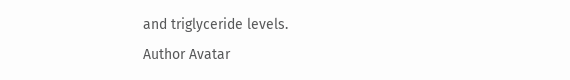and triglyceride levels.
Author Avatar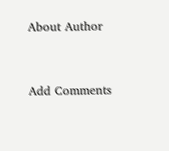About Author


Add Comments